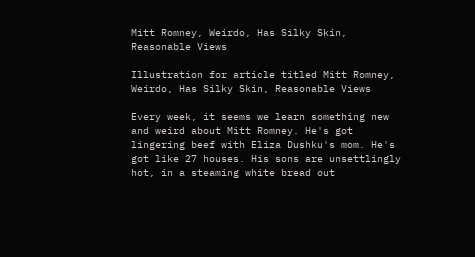Mitt Romney, Weirdo, Has Silky Skin, Reasonable Views

Illustration for article titled Mitt Romney, Weirdo, Has Silky Skin, Reasonable Views

Every week, it seems we learn something new and weird about Mitt Romney. He's got lingering beef with Eliza Dushku's mom. He's got like 27 houses. His sons are unsettlingly hot, in a steaming white bread out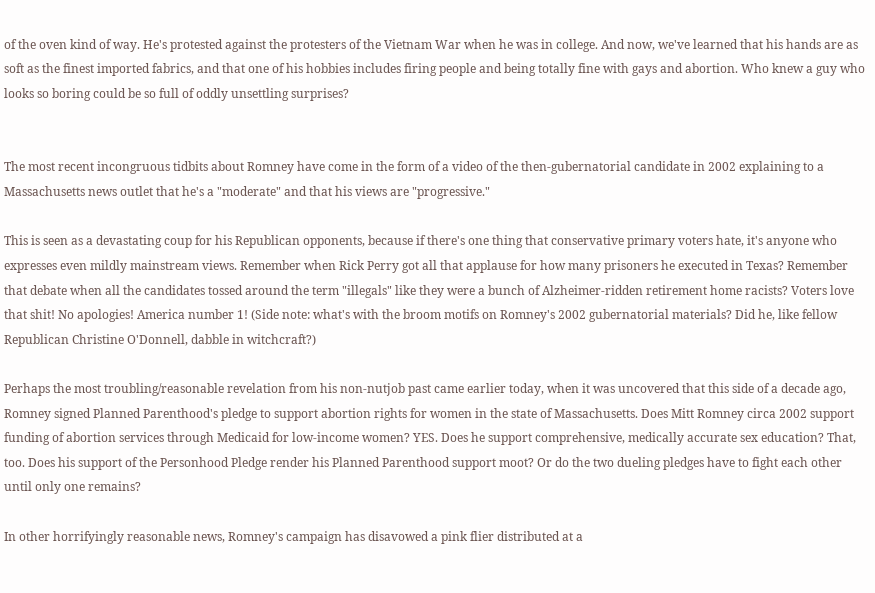of the oven kind of way. He's protested against the protesters of the Vietnam War when he was in college. And now, we've learned that his hands are as soft as the finest imported fabrics, and that one of his hobbies includes firing people and being totally fine with gays and abortion. Who knew a guy who looks so boring could be so full of oddly unsettling surprises?


The most recent incongruous tidbits about Romney have come in the form of a video of the then-gubernatorial candidate in 2002 explaining to a Massachusetts news outlet that he's a "moderate" and that his views are "progressive."

This is seen as a devastating coup for his Republican opponents, because if there's one thing that conservative primary voters hate, it's anyone who expresses even mildly mainstream views. Remember when Rick Perry got all that applause for how many prisoners he executed in Texas? Remember that debate when all the candidates tossed around the term "illegals" like they were a bunch of Alzheimer-ridden retirement home racists? Voters love that shit! No apologies! America number 1! (Side note: what's with the broom motifs on Romney's 2002 gubernatorial materials? Did he, like fellow Republican Christine O'Donnell, dabble in witchcraft?)

Perhaps the most troubling/reasonable revelation from his non-nutjob past came earlier today, when it was uncovered that this side of a decade ago, Romney signed Planned Parenthood's pledge to support abortion rights for women in the state of Massachusetts. Does Mitt Romney circa 2002 support funding of abortion services through Medicaid for low-income women? YES. Does he support comprehensive, medically accurate sex education? That, too. Does his support of the Personhood Pledge render his Planned Parenthood support moot? Or do the two dueling pledges have to fight each other until only one remains?

In other horrifyingly reasonable news, Romney's campaign has disavowed a pink flier distributed at a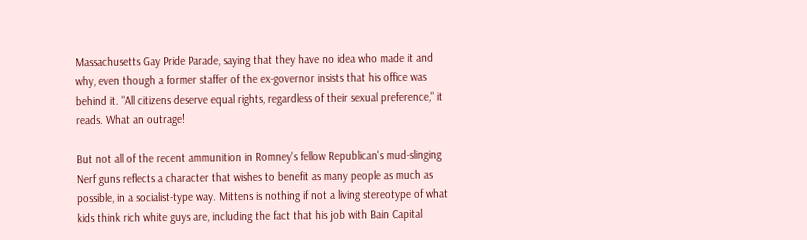Massachusetts Gay Pride Parade, saying that they have no idea who made it and why, even though a former staffer of the ex-governor insists that his office was behind it. "All citizens deserve equal rights, regardless of their sexual preference," it reads. What an outrage!

But not all of the recent ammunition in Romney's fellow Republican's mud-slinging Nerf guns reflects a character that wishes to benefit as many people as much as possible, in a socialist-type way. Mittens is nothing if not a living stereotype of what kids think rich white guys are, including the fact that his job with Bain Capital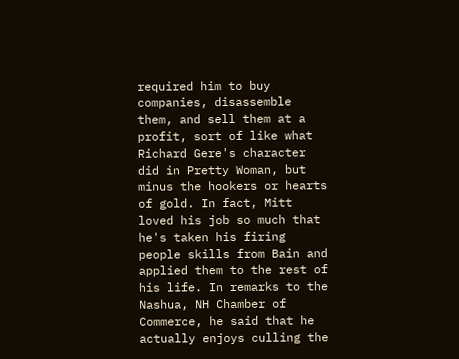required him to buy companies, disassemble them, and sell them at a profit, sort of like what Richard Gere's character did in Pretty Woman, but minus the hookers or hearts of gold. In fact, Mitt loved his job so much that he's taken his firing people skills from Bain and applied them to the rest of his life. In remarks to the Nashua, NH Chamber of Commerce, he said that he actually enjoys culling the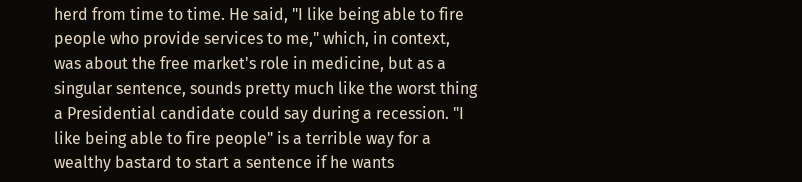herd from time to time. He said, "I like being able to fire people who provide services to me," which, in context, was about the free market's role in medicine, but as a singular sentence, sounds pretty much like the worst thing a Presidential candidate could say during a recession. "I like being able to fire people" is a terrible way for a wealthy bastard to start a sentence if he wants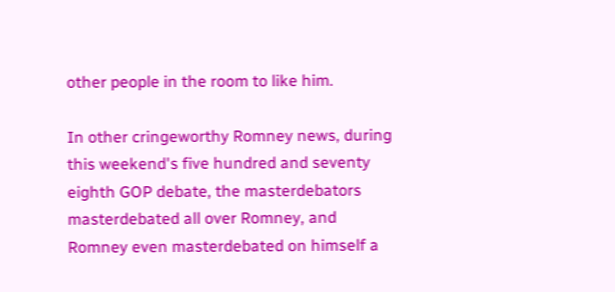other people in the room to like him.

In other cringeworthy Romney news, during this weekend's five hundred and seventy eighth GOP debate, the masterdebators masterdebated all over Romney, and Romney even masterdebated on himself a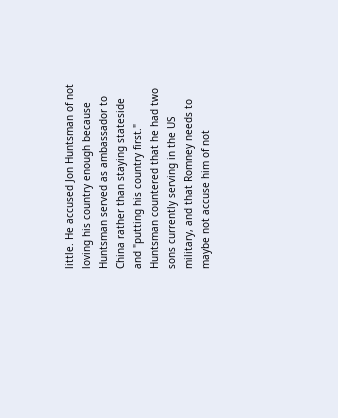little. He accused Jon Huntsman of not loving his country enough because Huntsman served as ambassador to China rather than staying stateside and "putting his country first." Huntsman countered that he had two sons currently serving in the US military, and that Romney needs to maybe not accuse him of not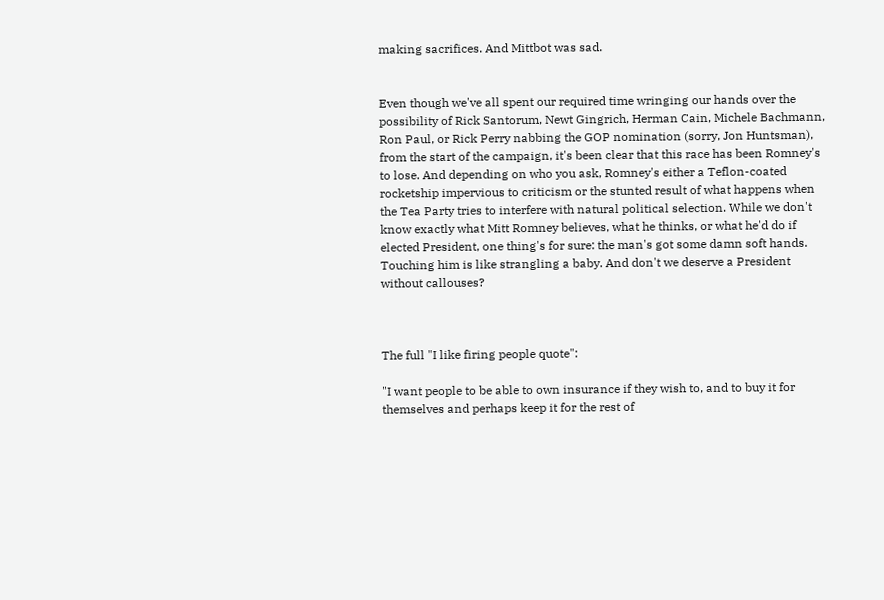making sacrifices. And Mittbot was sad.


Even though we've all spent our required time wringing our hands over the possibility of Rick Santorum, Newt Gingrich, Herman Cain, Michele Bachmann, Ron Paul, or Rick Perry nabbing the GOP nomination (sorry, Jon Huntsman), from the start of the campaign, it's been clear that this race has been Romney's to lose. And depending on who you ask, Romney's either a Teflon-coated rocketship impervious to criticism or the stunted result of what happens when the Tea Party tries to interfere with natural political selection. While we don't know exactly what Mitt Romney believes, what he thinks, or what he'd do if elected President, one thing's for sure: the man's got some damn soft hands. Touching him is like strangling a baby. And don't we deserve a President without callouses?



The full "I like firing people quote":

"I want people to be able to own insurance if they wish to, and to buy it for themselves and perhaps keep it for the rest of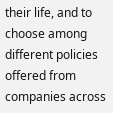their life, and to choose among different policies offered from companies across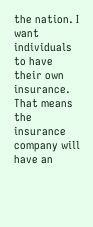the nation. I want individuals to have their own insurance. That means the insurance company will have an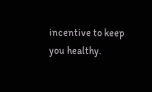incentive to keep you healthy.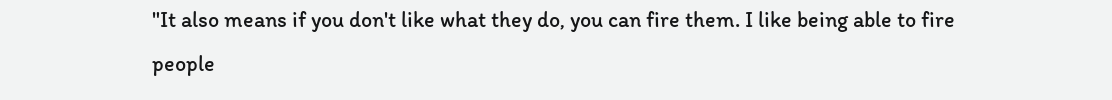"It also means if you don't like what they do, you can fire them. I like being able to fire people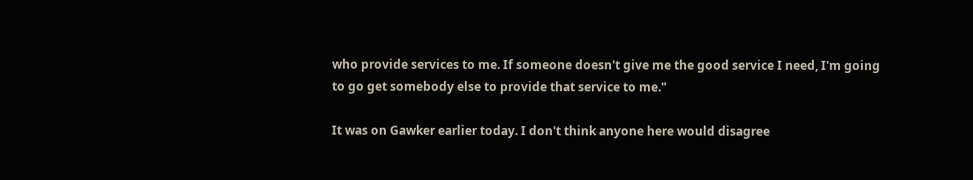who provide services to me. If someone doesn't give me the good service I need, I'm going to go get somebody else to provide that service to me."

It was on Gawker earlier today. I don't think anyone here would disagree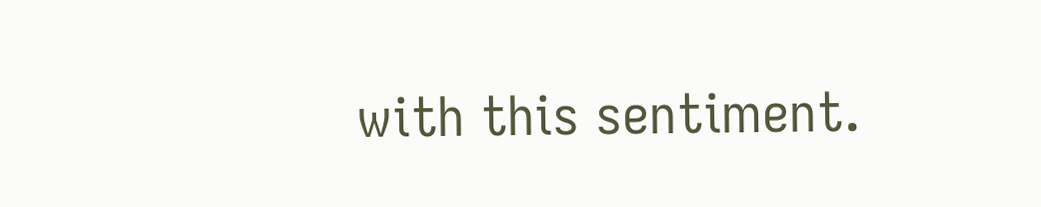with this sentiment.